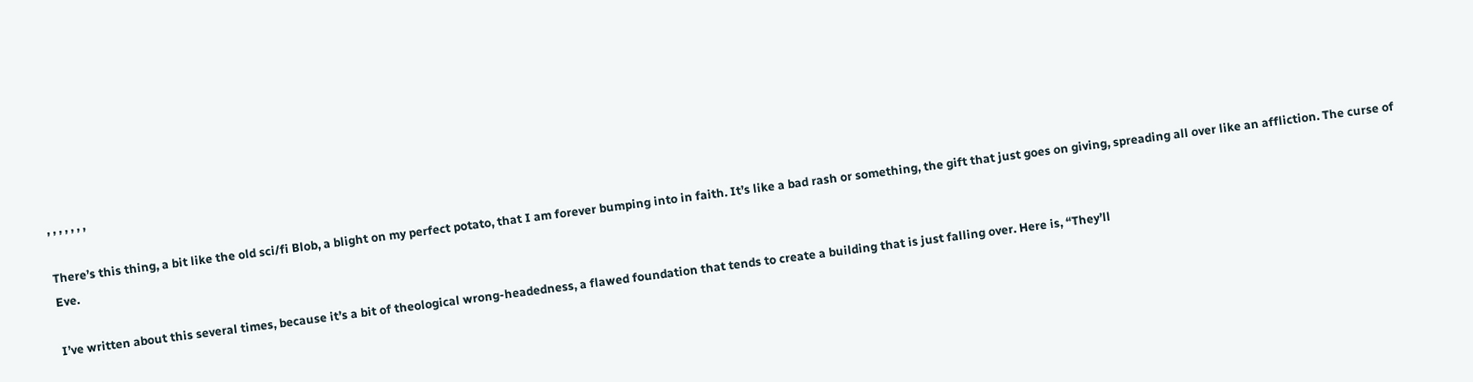, , , , , , ,

There’s this thing, a bit like the old sci/fi Blob, a blight on my perfect potato, that I am forever bumping into in faith. It’s like a bad rash or something, the gift that just goes on giving, spreading all over like an affliction. The curse of Eve.

I’ve written about this several times, because it’s a bit of theological wrong-headedness, a flawed foundation that tends to create a building that is just falling over. Here is, “They’ll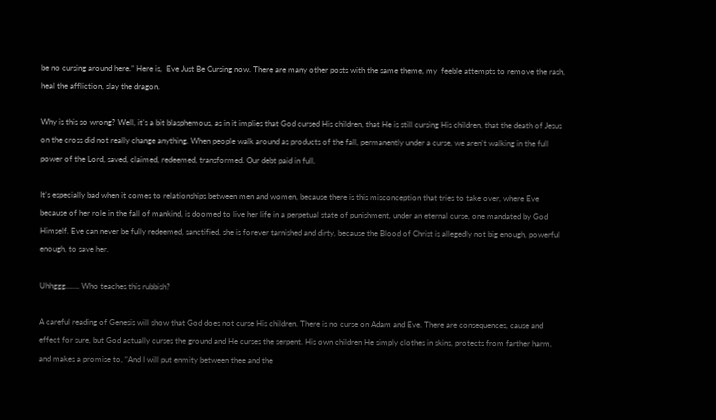be no cursing around here.” Here is,  Eve Just Be Cursing now. There are many other posts with the same theme, my  feeble attempts to remove the rash, heal the affliction, slay the dragon.

Why is this so wrong? Well, it’s a bit blasphemous, as in it implies that God cursed His children, that He is still cursing His children, that the death of Jesus on the cross did not really change anything. When people walk around as products of the fall, permanently under a curse, we aren’t walking in the full power of the Lord, saved, claimed, redeemed, transformed. Our debt paid in full.

It’s especially bad when it comes to relationships between men and women, because there is this misconception that tries to take over, where Eve because of her role in the fall of mankind, is doomed to live her life in a perpetual state of punishment, under an eternal curse, one mandated by God Himself. Eve can never be fully redeemed, sanctified, she is forever tarnished and dirty, because the Blood of Christ is allegedly not big enough, powerful enough, to save her.

Uhhggg……. Who teaches this rubbish?

A careful reading of Genesis will show that God does not curse His children. There is no curse on Adam and Eve. There are consequences, cause and effect for sure, but God actually curses the ground and He curses the serpent. His own children He simply clothes in skins, protects from farther harm, and makes a promise to, “And I will put enmity between thee and the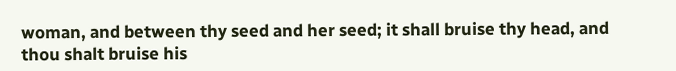woman, and between thy seed and her seed; it shall bruise thy head, and thou shalt bruise his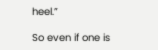heel.”

So even if one is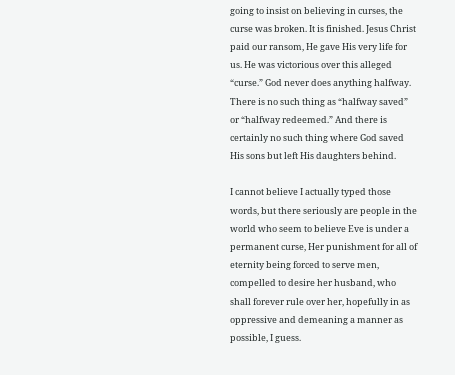going to insist on believing in curses, the curse was broken. It is finished. Jesus Christ paid our ransom, He gave His very life for us. He was victorious over this alleged “curse.” God never does anything halfway. There is no such thing as “halfway saved” or “halfway redeemed.” And there is certainly no such thing where God saved His sons but left His daughters behind.

I cannot believe I actually typed those words, but there seriously are people in the world who seem to believe Eve is under a permanent curse, Her punishment for all of eternity being forced to serve men, compelled to desire her husband, who shall forever rule over her, hopefully in as oppressive and demeaning a manner as possible, I guess.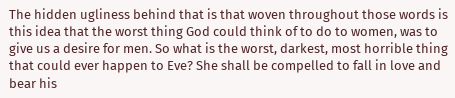The hidden ugliness behind that is that woven throughout those words is this idea that the worst thing God could think of to do to women, was to give us a desire for men. So what is the worst, darkest, most horrible thing that could ever happen to Eve? She shall be compelled to fall in love and bear his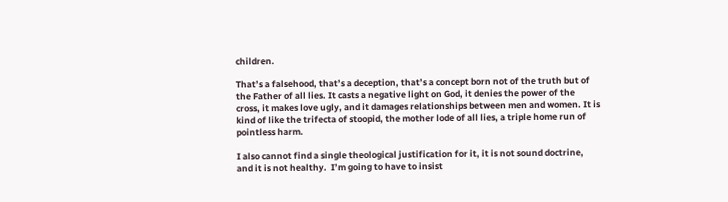children.

That’s a falsehood, that’s a deception, that’s a concept born not of the truth but of the Father of all lies. It casts a negative light on God, it denies the power of the cross, it makes love ugly, and it damages relationships between men and women. It is kind of like the trifecta of stoopid, the mother lode of all lies, a triple home run of pointless harm.

I also cannot find a single theological justification for it, it is not sound doctrine, and it is not healthy.  I’m going to have to insist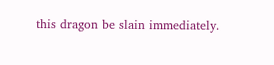this dragon be slain immediately.